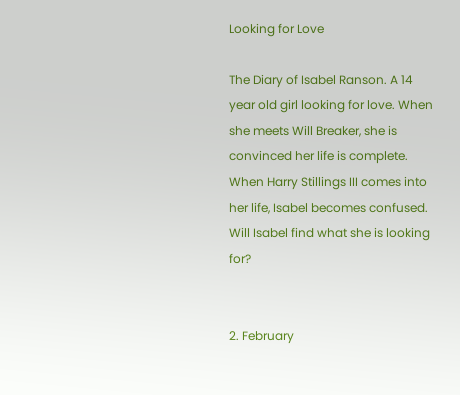Looking for Love

The Diary of Isabel Ranson. A 14 year old girl looking for love. When she meets Will Breaker, she is convinced her life is complete. When Harry Stillings III comes into her life, Isabel becomes confused. Will Isabel find what she is looking for?


2. February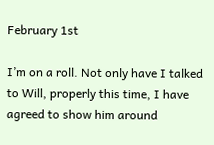February 1st

I’m on a roll. Not only have I talked to Will, properly this time, I have agreed to show him around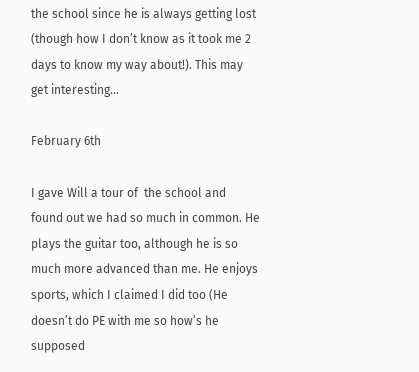the school since he is always getting lost (though how I don’t know as it took me 2 days to know my way about!). This may get interesting…

February 6th

I gave Will a tour of  the school and found out we had so much in common. He plays the guitar too, although he is so much more advanced than me. He enjoys sports, which I claimed I did too (He doesn’t do PE with me so how’s he supposed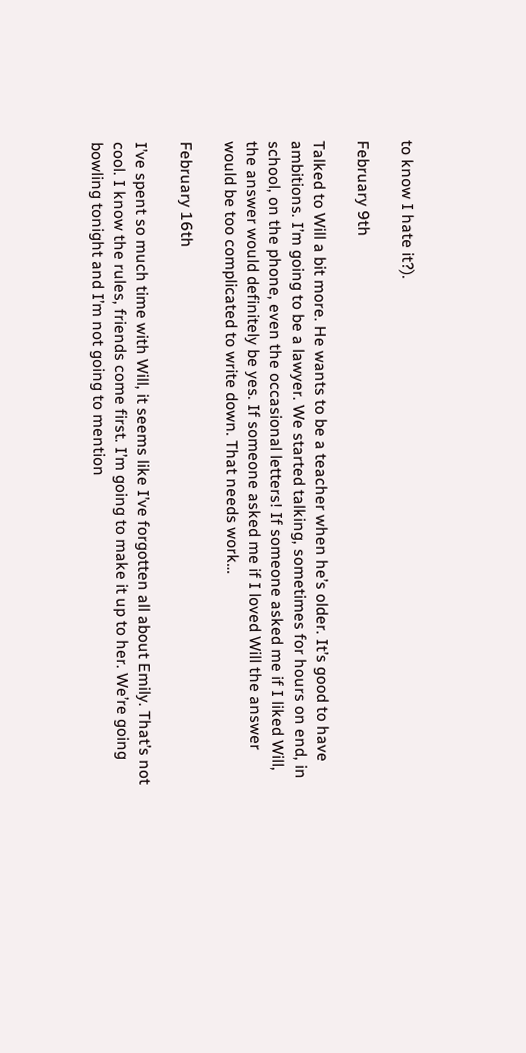to know I hate it?).

February 9th

Talked to Will a bit more. He wants to be a teacher when he’s older. It’s good to have ambitions. I’m going to be a lawyer. We started talking, sometimes for hours on end, in school, on the phone, even the occasional letters! If someone asked me if I liked Will, the answer would definitely be yes. If someone asked me if I loved Will the answer would be too complicated to write down. That needs work…

February 16th

I’ve spent so much time with Will, it seems like I’ve forgotten all about Emily. That’s not cool. I know the rules, friends come first. I’m going to make it up to her. We’re going bowling tonight and I’m not going to mention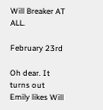Will Breaker AT ALL.

February 23rd

Oh dear. It turns out Emily likes Will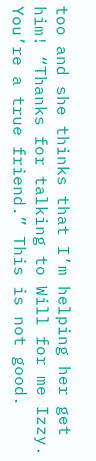too and she thinks that I’m helping her get him! “Thanks for talking to Will for me Izzy. You’re a true friend.” This is not good.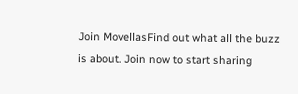Join MovellasFind out what all the buzz is about. Join now to start sharing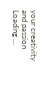your creativity and passion
Loading ...